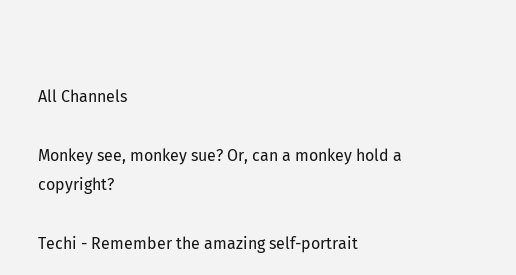All Channels

Monkey see, monkey sue? Or, can a monkey hold a copyright?

Techi - Remember the amazing self-portrait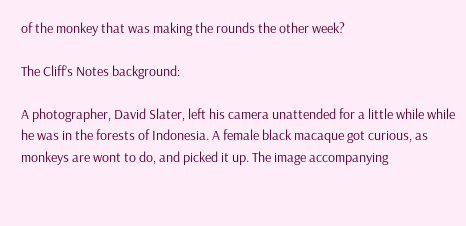of the monkey that was making the rounds the other week?

The Cliff’s Notes background:

A photographer, David Slater, left his camera unattended for a little while while he was in the forests of Indonesia. A female black macaque got curious, as monkeys are wont to do, and picked it up. The image accompanying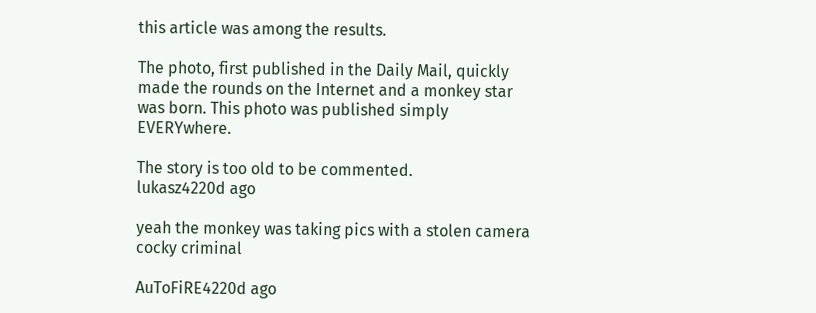this article was among the results.

The photo, first published in the Daily Mail, quickly made the rounds on the Internet and a monkey star was born. This photo was published simply EVERYwhere.

The story is too old to be commented.
lukasz4220d ago

yeah the monkey was taking pics with a stolen camera cocky criminal

AuToFiRE4220d ago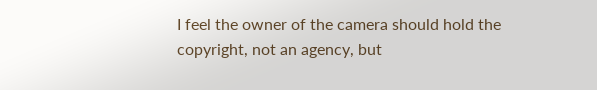I feel the owner of the camera should hold the copyright, not an agency, but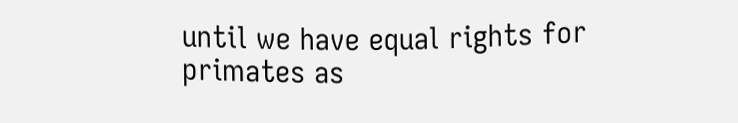until we have equal rights for primates as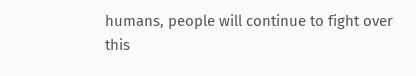humans, people will continue to fight over this